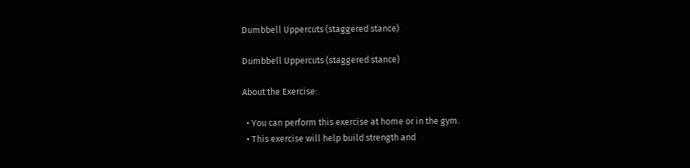Dumbbell Uppercuts (staggered stance)

Dumbbell Uppercuts (staggered stance)

About the Exercise:

  • You can perform this exercise at home or in the gym.
  • This exercise will help build strength and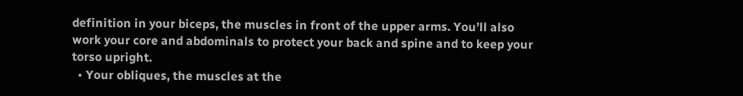definition in your biceps, the muscles in front of the upper arms. You’ll also work your core and abdominals to protect your back and spine and to keep your torso upright.
  • Your obliques, the muscles at the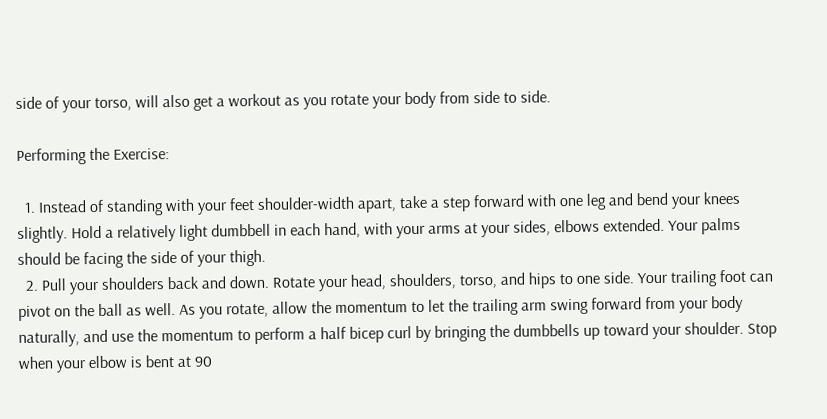side of your torso, will also get a workout as you rotate your body from side to side.

Performing the Exercise:

  1. Instead of standing with your feet shoulder-width apart, take a step forward with one leg and bend your knees slightly. Hold a relatively light dumbbell in each hand, with your arms at your sides, elbows extended. Your palms should be facing the side of your thigh.
  2. Pull your shoulders back and down. Rotate your head, shoulders, torso, and hips to one side. Your trailing foot can pivot on the ball as well. As you rotate, allow the momentum to let the trailing arm swing forward from your body naturally, and use the momentum to perform a half bicep curl by bringing the dumbbells up toward your shoulder. Stop when your elbow is bent at 90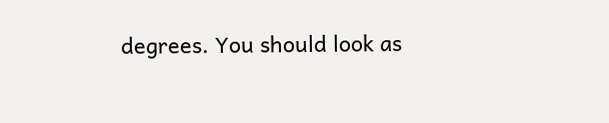degrees. You should look as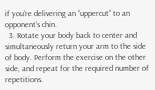if you’re delivering an “uppercut” to an opponent’s chin.
  3. Rotate your body back to center and simultaneously return your arm to the side of body. Perform the exercise on the other side, and repeat for the required number of repetitions.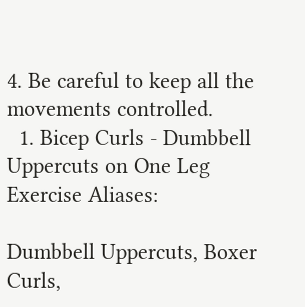4. Be careful to keep all the movements controlled.
  1. Bicep Curls - Dumbbell Uppercuts on One Leg
Exercise Aliases:

Dumbbell Uppercuts, Boxer Curls,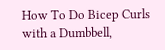How To Do Bicep Curls with a Dumbbell,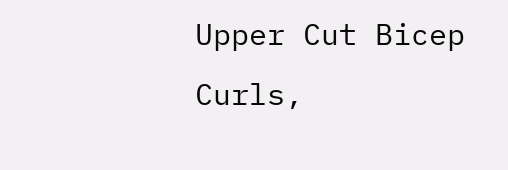Upper Cut Bicep Curls,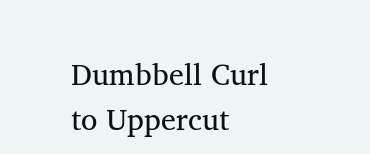Dumbbell Curl to Uppercut